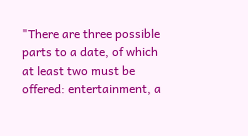"There are three possible parts to a date, of which at least two must be offered: entertainment, a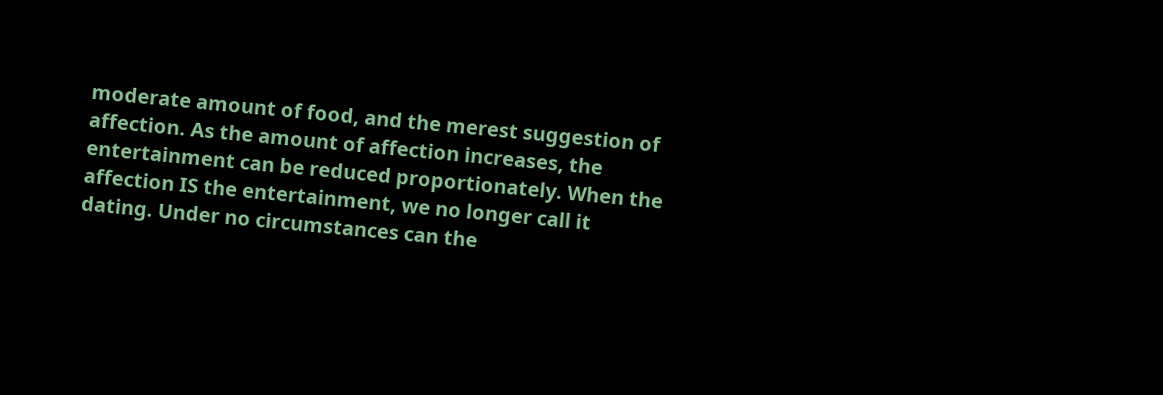moderate amount of food, and the merest suggestion of affection. As the amount of affection increases, the entertainment can be reduced proportionately. When the affection IS the entertainment, we no longer call it dating. Under no circumstances can the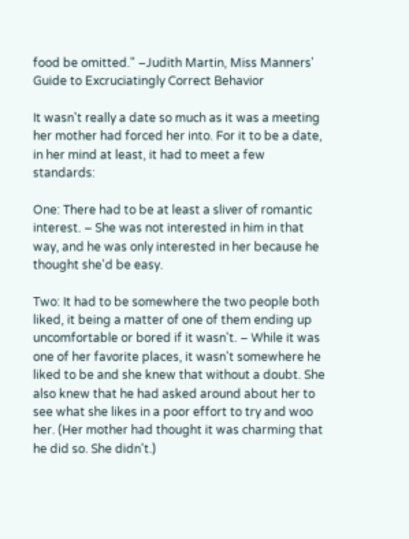food be omitted." –Judith Martin, Miss Manners' Guide to Excruciatingly Correct Behavior

It wasn't really a date so much as it was a meeting her mother had forced her into. For it to be a date, in her mind at least, it had to meet a few standards:

One: There had to be at least a sliver of romantic interest. – She was not interested in him in that way, and he was only interested in her because he thought she'd be easy.

Two: It had to be somewhere the two people both liked, it being a matter of one of them ending up uncomfortable or bored if it wasn't. – While it was one of her favorite places, it wasn't somewhere he liked to be and she knew that without a doubt. She also knew that he had asked around about her to see what she likes in a poor effort to try and woo her. (Her mother had thought it was charming that he did so. She didn't.)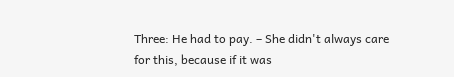Three: He had to pay. – She didn't always care for this, because if it was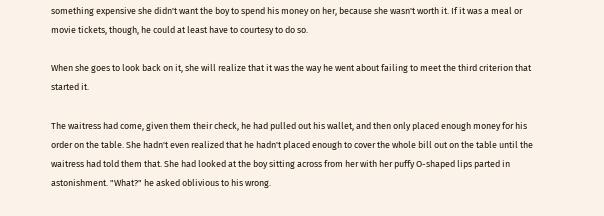something expensive she didn't want the boy to spend his money on her, because she wasn't worth it. If it was a meal or movie tickets, though, he could at least have to courtesy to do so.

When she goes to look back on it, she will realize that it was the way he went about failing to meet the third criterion that started it.

The waitress had come, given them their check, he had pulled out his wallet, and then only placed enough money for his order on the table. She hadn't even realized that he hadn't placed enough to cover the whole bill out on the table until the waitress had told them that. She had looked at the boy sitting across from her with her puffy O-shaped lips parted in astonishment. "What?" he asked oblivious to his wrong.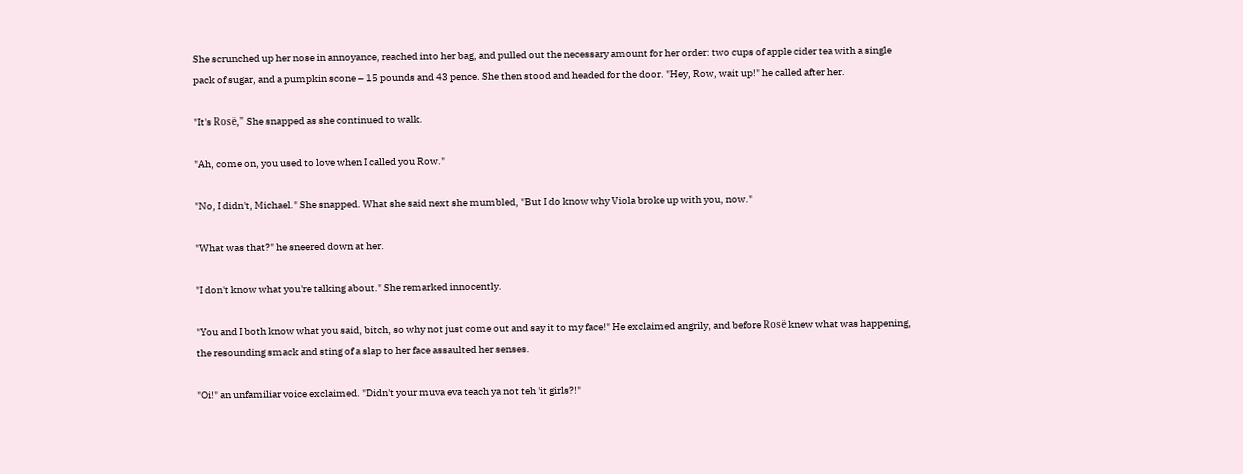She scrunched up her nose in annoyance, reached into her bag, and pulled out the necessary amount for her order: two cups of apple cider tea with a single pack of sugar, and a pumpkin scone – 15 pounds and 43 pence. She then stood and headed for the door. "Hey, Row, wait up!" he called after her.

"It's Rosë," She snapped as she continued to walk.

"Ah, come on, you used to love when I called you Row."

"No, I didn't, Michael." She snapped. What she said next she mumbled, "But I do know why Viola broke up with you, now."

"What was that?" he sneered down at her.

"I don't know what you're talking about." She remarked innocently.

"You and I both know what you said, bitch, so why not just come out and say it to my face!" He exclaimed angrily, and before Rosë knew what was happening, the resounding smack and sting of a slap to her face assaulted her senses.

"Oi!" an unfamiliar voice exclaimed. "Didn't your muva eva teach ya not teh 'it girls?!"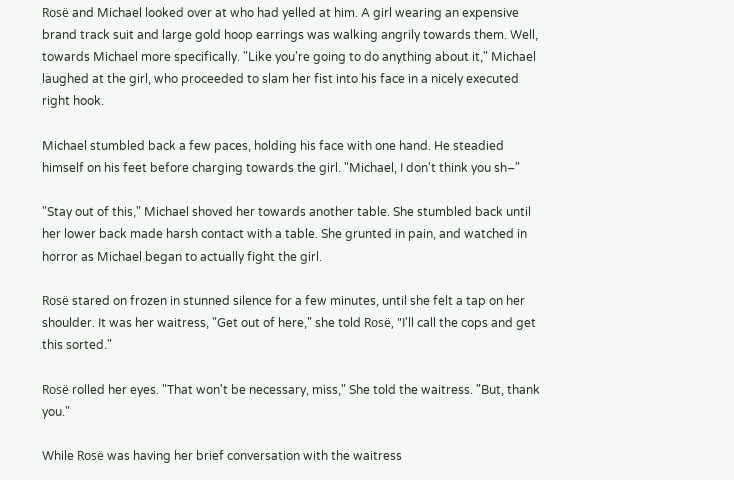Rosë and Michael looked over at who had yelled at him. A girl wearing an expensive brand track suit and large gold hoop earrings was walking angrily towards them. Well, towards Michael more specifically. "Like you're going to do anything about it," Michael laughed at the girl, who proceeded to slam her fist into his face in a nicely executed right hook.

Michael stumbled back a few paces, holding his face with one hand. He steadied himself on his feet before charging towards the girl. "Michael, I don't think you sh–"

"Stay out of this," Michael shoved her towards another table. She stumbled back until her lower back made harsh contact with a table. She grunted in pain, and watched in horror as Michael began to actually fight the girl.

Rosë stared on frozen in stunned silence for a few minutes, until she felt a tap on her shoulder. It was her waitress, "Get out of here," she told Rosë, "I'll call the cops and get this sorted."

Rosë rolled her eyes. "That won't be necessary, miss," She told the waitress. "But, thank you."

While Rosë was having her brief conversation with the waitress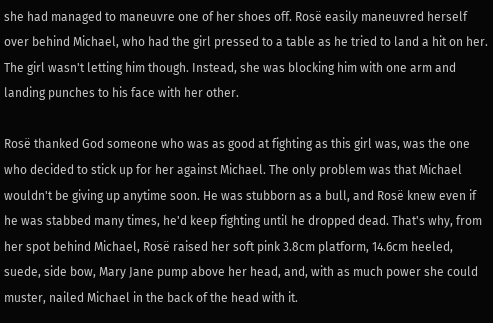she had managed to maneuvre one of her shoes off. Rosë easily maneuvred herself over behind Michael, who had the girl pressed to a table as he tried to land a hit on her. The girl wasn't letting him though. Instead, she was blocking him with one arm and landing punches to his face with her other.

Rosë thanked God someone who was as good at fighting as this girl was, was the one who decided to stick up for her against Michael. The only problem was that Michael wouldn't be giving up anytime soon. He was stubborn as a bull, and Rosë knew even if he was stabbed many times, he'd keep fighting until he dropped dead. That's why, from her spot behind Michael, Rosë raised her soft pink 3.8cm platform, 14.6cm heeled, suede, side bow, Mary Jane pump above her head, and, with as much power she could muster, nailed Michael in the back of the head with it.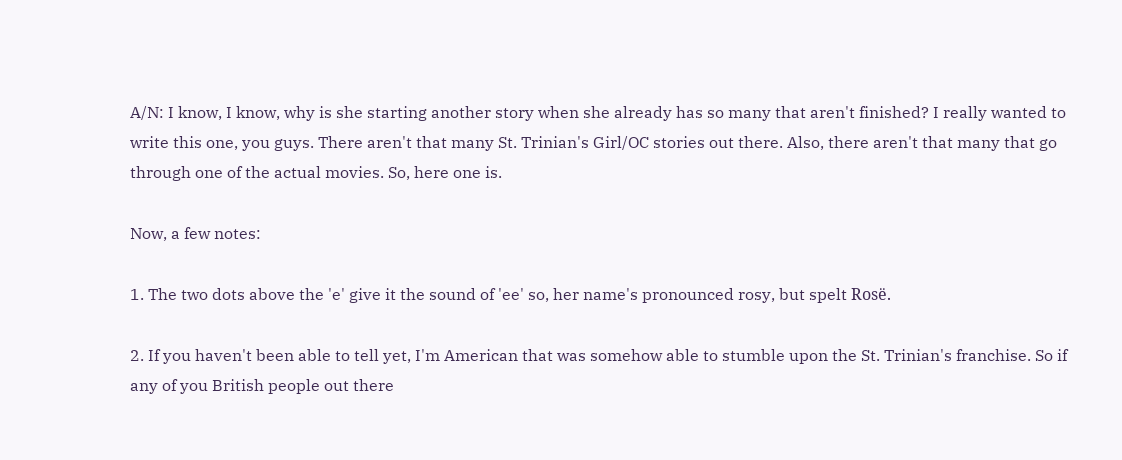A/N: I know, I know, why is she starting another story when she already has so many that aren't finished? I really wanted to write this one, you guys. There aren't that many St. Trinian's Girl/OC stories out there. Also, there aren't that many that go through one of the actual movies. So, here one is.

Now, a few notes:

1. The two dots above the 'e' give it the sound of 'ee' so, her name's pronounced rosy, but spelt Rosë.

2. If you haven't been able to tell yet, I'm American that was somehow able to stumble upon the St. Trinian's franchise. So if any of you British people out there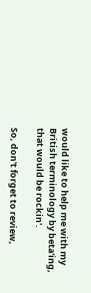would like to help me with my British terminology by beta'ing, that would be rockin'.

So, don't forget to review,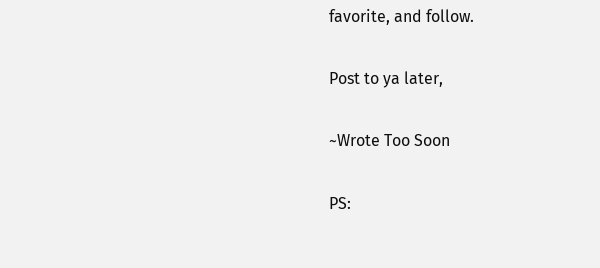favorite, and follow.

Post to ya later,

~Wrote Too Soon

PS: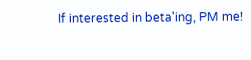If interested in beta'ing, PM me!